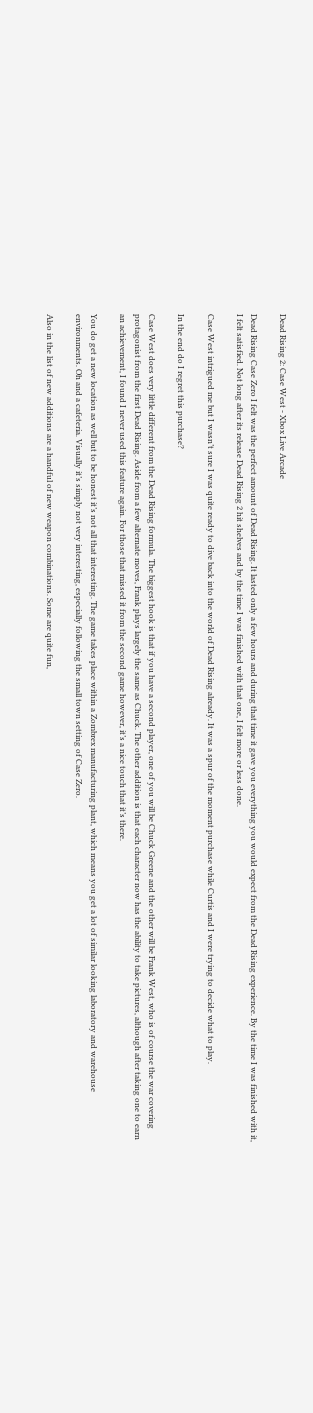Dead Rising 2: Case West - Xbox Live Arcade

Dead Rising Case Zero I felt was the perfect amount of Dead Rising. It lasted only a few hours and during that time it gave you everything you would expect from the Dead Rising experience. By the time I was finished with it, I felt satisfied. Not long after its release Dead Rising 2 hit shelves and by the time I was finished with that one, I felt more or less done.

Case West intrigued me but I wasn’t sure I was quite ready to dive back into the world of Dead Rising already. It was a spur of the moment purchase while Curtis and I were trying to decide what to play.

In the end do I regret this purchase?

Case West does very little different from the Dead Rising formula. The biggest hook is that if you have a second player, one of you will be Chuck Greene and the other will be Frank West, who is of course the war covering protagonist from the first Dead Rising. Aside from a few alternate moves, Frank plays largely the same as Chuck. The other addition is that each character now has the ability to take pictures, although after taking one to earn an achievement, I found I never used this feature again. For those that missed it from the second game however, it’s a nice touch that it’s there.

You do get a new location as well but to be honest it’s not all that interesting. The game takes place within a Zombrex manufacturing plant, which means you get a lot of similar looking laboratory and warehouse environments. Oh and a cafeteria. Visually it’s simply not very interesting, especially following the small town setting of Case Zero.

Also in the list of new additions are a handful of new weapon combinations. Some are quite fun,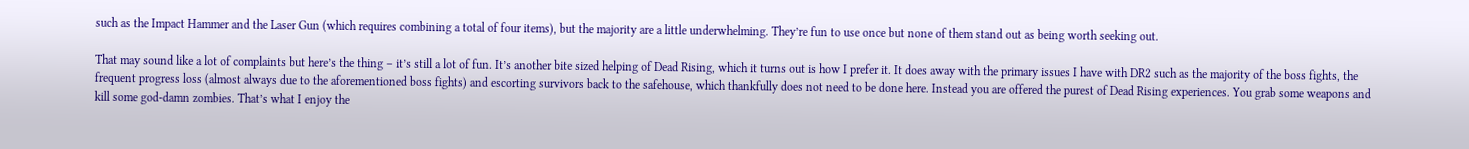such as the Impact Hammer and the Laser Gun (which requires combining a total of four items), but the majority are a little underwhelming. They’re fun to use once but none of them stand out as being worth seeking out.

That may sound like a lot of complaints but here’s the thing – it’s still a lot of fun. It’s another bite sized helping of Dead Rising, which it turns out is how I prefer it. It does away with the primary issues I have with DR2 such as the majority of the boss fights, the frequent progress loss (almost always due to the aforementioned boss fights) and escorting survivors back to the safehouse, which thankfully does not need to be done here. Instead you are offered the purest of Dead Rising experiences. You grab some weapons and kill some god-damn zombies. That’s what I enjoy the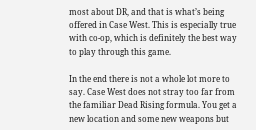most about DR, and that is what’s being offered in Case West. This is especially true with co-op, which is definitely the best way to play through this game.

In the end there is not a whole lot more to say. Case West does not stray too far from the familiar Dead Rising formula. You get a new location and some new weapons but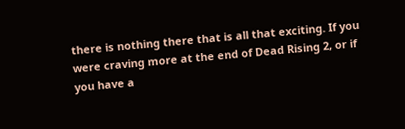there is nothing there that is all that exciting. If you were craving more at the end of Dead Rising 2, or if you have a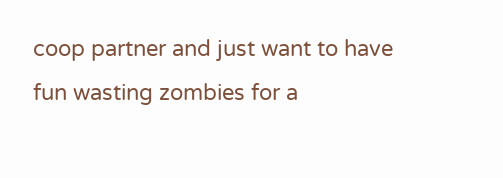coop partner and just want to have fun wasting zombies for a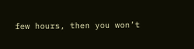few hours, then you won’t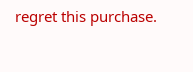regret this purchase.